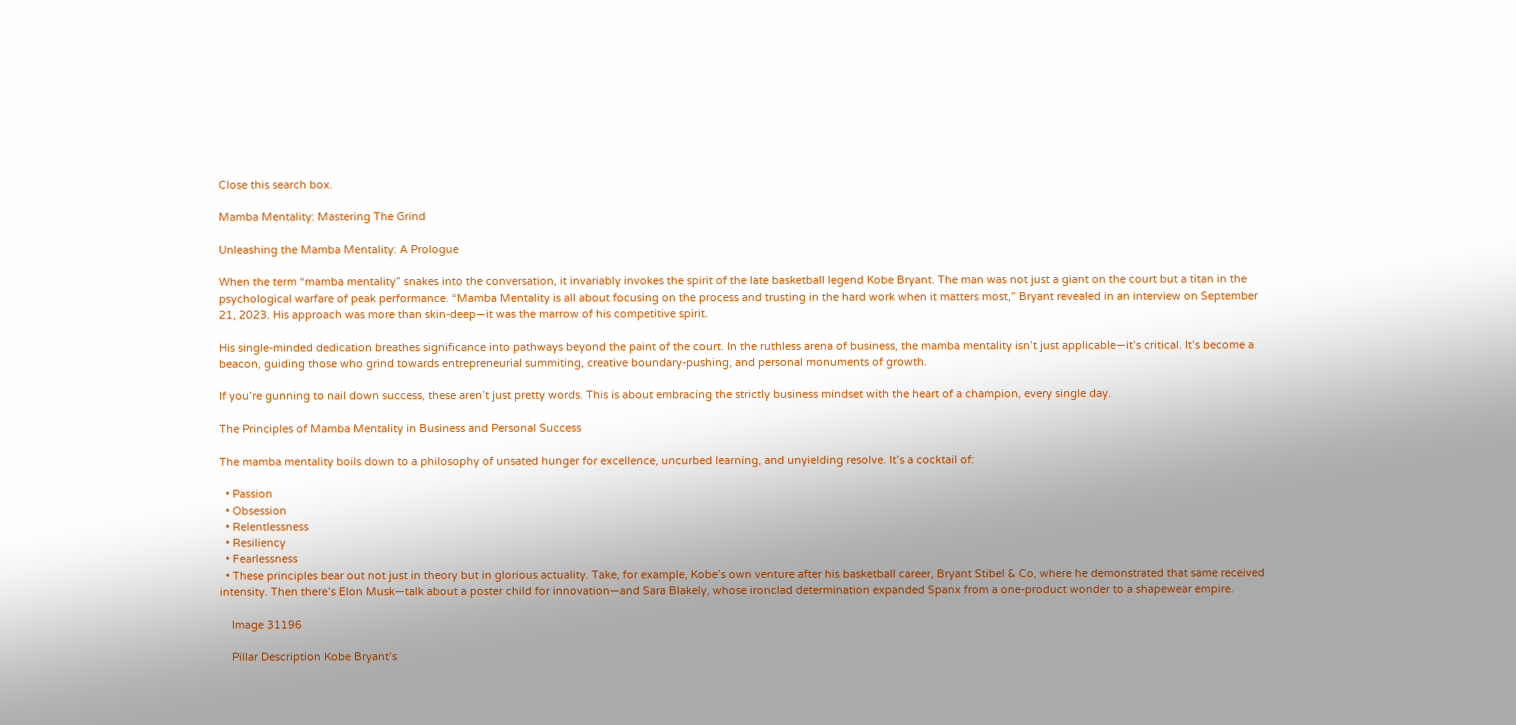Close this search box.

Mamba Mentality: Mastering The Grind

Unleashing the Mamba Mentality: A Prologue

When the term “mamba mentality” snakes into the conversation, it invariably invokes the spirit of the late basketball legend Kobe Bryant. The man was not just a giant on the court but a titan in the psychological warfare of peak performance. “Mamba Mentality is all about focusing on the process and trusting in the hard work when it matters most,” Bryant revealed in an interview on September 21, 2023. His approach was more than skin-deep—it was the marrow of his competitive spirit.

His single-minded dedication breathes significance into pathways beyond the paint of the court. In the ruthless arena of business, the mamba mentality isn’t just applicable—it’s critical. It’s become a beacon, guiding those who grind towards entrepreneurial summiting, creative boundary-pushing, and personal monuments of growth.

If you’re gunning to nail down success, these aren’t just pretty words. This is about embracing the strictly business mindset with the heart of a champion, every single day.

The Principles of Mamba Mentality in Business and Personal Success

The mamba mentality boils down to a philosophy of unsated hunger for excellence, uncurbed learning, and unyielding resolve. It’s a cocktail of:

  • Passion
  • Obsession
  • Relentlessness
  • Resiliency
  • Fearlessness
  • These principles bear out not just in theory but in glorious actuality. Take, for example, Kobe’s own venture after his basketball career, Bryant Stibel & Co, where he demonstrated that same received intensity. Then there’s Elon Musk—talk about a poster child for innovation—and Sara Blakely, whose ironclad determination expanded Spanx from a one-product wonder to a shapewear empire.

    Image 31196

    Pillar Description Kobe Bryant’s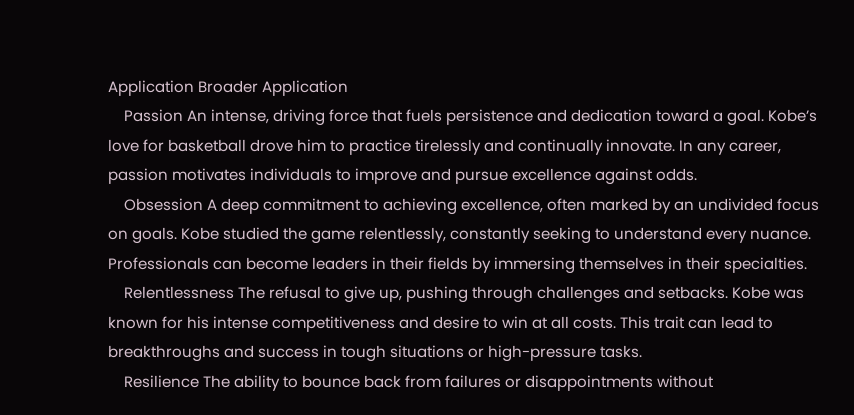Application Broader Application
    Passion An intense, driving force that fuels persistence and dedication toward a goal. Kobe’s love for basketball drove him to practice tirelessly and continually innovate. In any career, passion motivates individuals to improve and pursue excellence against odds.
    Obsession A deep commitment to achieving excellence, often marked by an undivided focus on goals. Kobe studied the game relentlessly, constantly seeking to understand every nuance. Professionals can become leaders in their fields by immersing themselves in their specialties.
    Relentlessness The refusal to give up, pushing through challenges and setbacks. Kobe was known for his intense competitiveness and desire to win at all costs. This trait can lead to breakthroughs and success in tough situations or high-pressure tasks.
    Resilience The ability to bounce back from failures or disappointments without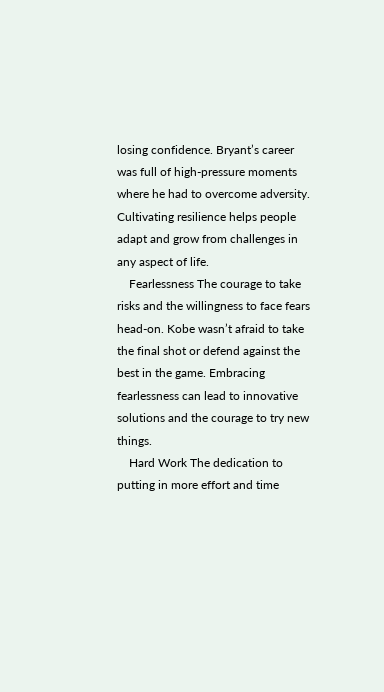losing confidence. Bryant’s career was full of high-pressure moments where he had to overcome adversity. Cultivating resilience helps people adapt and grow from challenges in any aspect of life.
    Fearlessness The courage to take risks and the willingness to face fears head-on. Kobe wasn’t afraid to take the final shot or defend against the best in the game. Embracing fearlessness can lead to innovative solutions and the courage to try new things.
    Hard Work The dedication to putting in more effort and time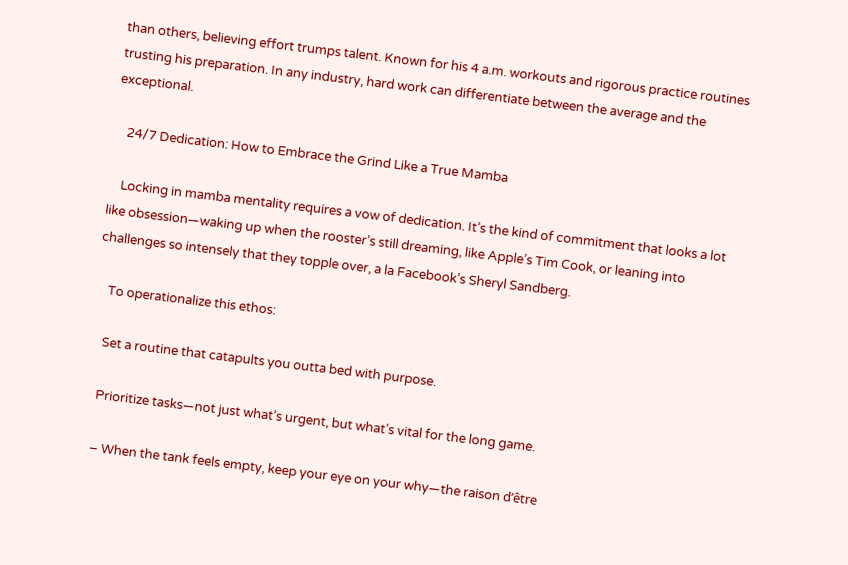than others, believing effort trumps talent. Known for his 4 a.m. workouts and rigorous practice routines trusting his preparation. In any industry, hard work can differentiate between the average and the exceptional.

    24/7 Dedication: How to Embrace the Grind Like a True Mamba

    Locking in mamba mentality requires a vow of dedication. It’s the kind of commitment that looks a lot like obsession—waking up when the rooster’s still dreaming, like Apple’s Tim Cook, or leaning into challenges so intensely that they topple over, a la Facebook’s Sheryl Sandberg.

    To operationalize this ethos:

    Set a routine that catapults you outta bed with purpose.

    Prioritize tasks—not just what’s urgent, but what’s vital for the long game.

    – When the tank feels empty, keep your eye on your why—the raison d’être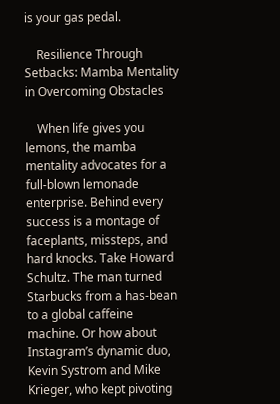is your gas pedal.

    Resilience Through Setbacks: Mamba Mentality in Overcoming Obstacles

    When life gives you lemons, the mamba mentality advocates for a full-blown lemonade enterprise. Behind every success is a montage of faceplants, missteps, and hard knocks. Take Howard Schultz. The man turned Starbucks from a has-bean to a global caffeine machine. Or how about Instagram’s dynamic duo, Kevin Systrom and Mike Krieger, who kept pivoting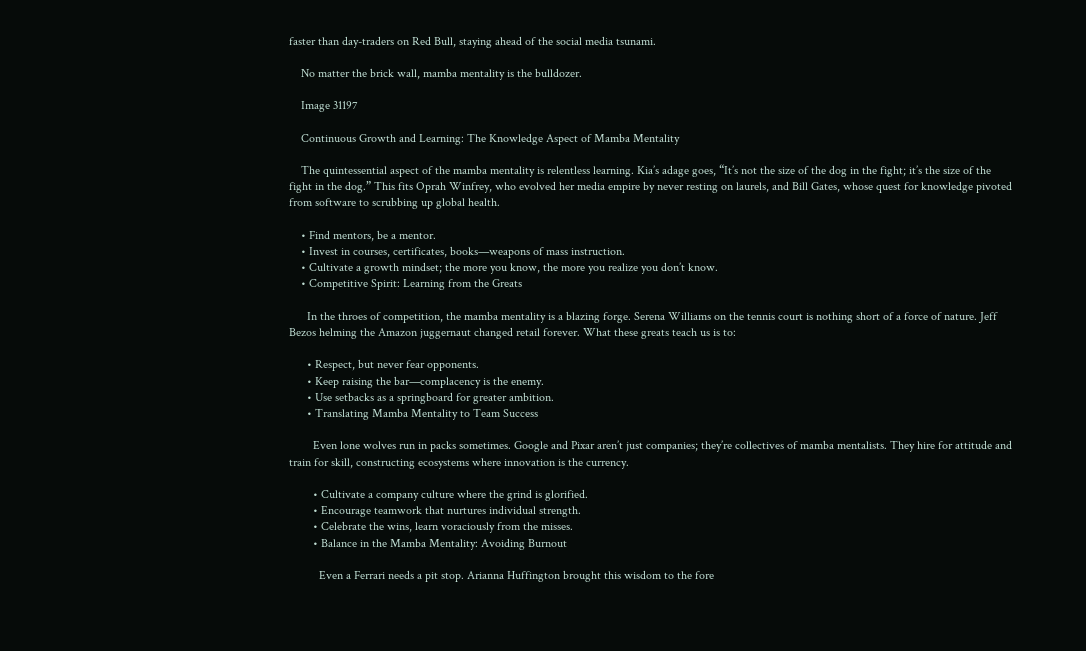faster than day-traders on Red Bull, staying ahead of the social media tsunami.

    No matter the brick wall, mamba mentality is the bulldozer.

    Image 31197

    Continuous Growth and Learning: The Knowledge Aspect of Mamba Mentality

    The quintessential aspect of the mamba mentality is relentless learning. Kia’s adage goes, “It’s not the size of the dog in the fight; it’s the size of the fight in the dog.” This fits Oprah Winfrey, who evolved her media empire by never resting on laurels, and Bill Gates, whose quest for knowledge pivoted from software to scrubbing up global health.

    • Find mentors, be a mentor.
    • Invest in courses, certificates, books—weapons of mass instruction.
    • Cultivate a growth mindset; the more you know, the more you realize you don’t know.
    • Competitive Spirit: Learning from the Greats

      In the throes of competition, the mamba mentality is a blazing forge. Serena Williams on the tennis court is nothing short of a force of nature. Jeff Bezos helming the Amazon juggernaut changed retail forever. What these greats teach us is to:

      • Respect, but never fear opponents.
      • Keep raising the bar—complacency is the enemy.
      • Use setbacks as a springboard for greater ambition.
      • Translating Mamba Mentality to Team Success

        Even lone wolves run in packs sometimes. Google and Pixar aren’t just companies; they’re collectives of mamba mentalists. They hire for attitude and train for skill, constructing ecosystems where innovation is the currency.

        • Cultivate a company culture where the grind is glorified.
        • Encourage teamwork that nurtures individual strength.
        • Celebrate the wins, learn voraciously from the misses.
        • Balance in the Mamba Mentality: Avoiding Burnout

          Even a Ferrari needs a pit stop. Arianna Huffington brought this wisdom to the fore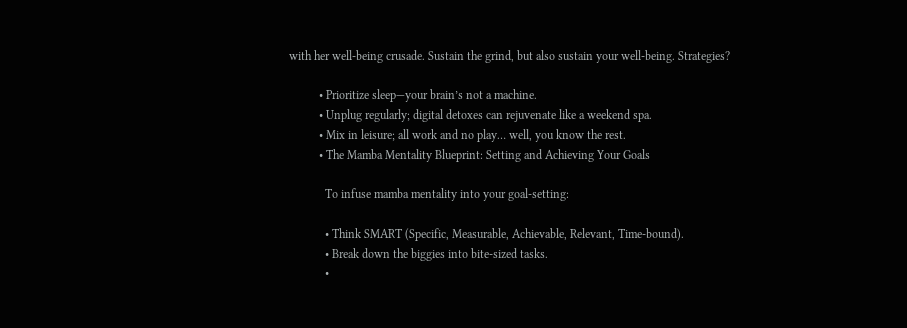with her well-being crusade. Sustain the grind, but also sustain your well-being. Strategies?

          • Prioritize sleep—your brain’s not a machine.
          • Unplug regularly; digital detoxes can rejuvenate like a weekend spa.
          • Mix in leisure; all work and no play… well, you know the rest.
          • The Mamba Mentality Blueprint: Setting and Achieving Your Goals

            To infuse mamba mentality into your goal-setting:

            • Think SMART (Specific, Measurable, Achievable, Relevant, Time-bound).
            • Break down the biggies into bite-sized tasks.
            •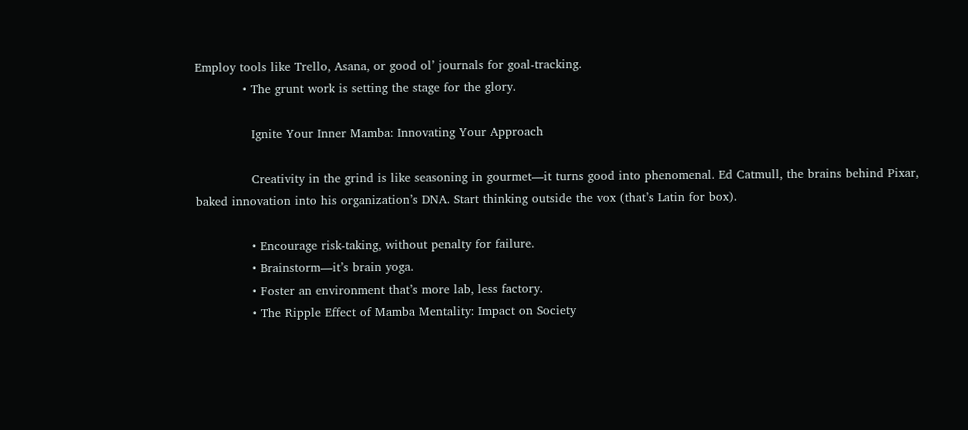Employ tools like Trello, Asana, or good ol’ journals for goal-tracking.
            • The grunt work is setting the stage for the glory.

              Ignite Your Inner Mamba: Innovating Your Approach

              Creativity in the grind is like seasoning in gourmet—it turns good into phenomenal. Ed Catmull, the brains behind Pixar, baked innovation into his organization’s DNA. Start thinking outside the vox (that’s Latin for box).

              • Encourage risk-taking, without penalty for failure.
              • Brainstorm—it’s brain yoga.
              • Foster an environment that’s more lab, less factory.
              • The Ripple Effect of Mamba Mentality: Impact on Society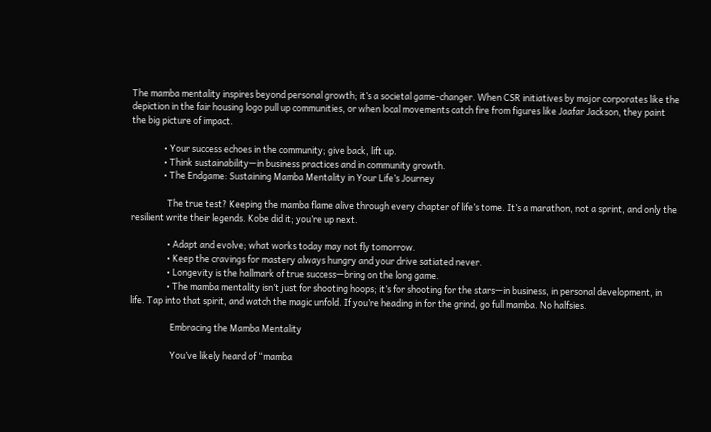The mamba mentality inspires beyond personal growth; it’s a societal game-changer. When CSR initiatives by major corporates like the depiction in the fair housing logo pull up communities, or when local movements catch fire from figures like Jaafar Jackson, they paint the big picture of impact.

                • Your success echoes in the community; give back, lift up.
                • Think sustainability—in business practices and in community growth.
                • The Endgame: Sustaining Mamba Mentality in Your Life’s Journey

                  The true test? Keeping the mamba flame alive through every chapter of life’s tome. It’s a marathon, not a sprint, and only the resilient write their legends. Kobe did it; you’re up next.

                  • Adapt and evolve; what works today may not fly tomorrow.
                  • Keep the cravings for mastery always hungry and your drive satiated never.
                  • Longevity is the hallmark of true success—bring on the long game.
                  • The mamba mentality isn’t just for shooting hoops; it’s for shooting for the stars—in business, in personal development, in life. Tap into that spirit, and watch the magic unfold. If you’re heading in for the grind, go full mamba. No halfsies.

                    Embracing the Mamba Mentality

                    You’ve likely heard of “mamba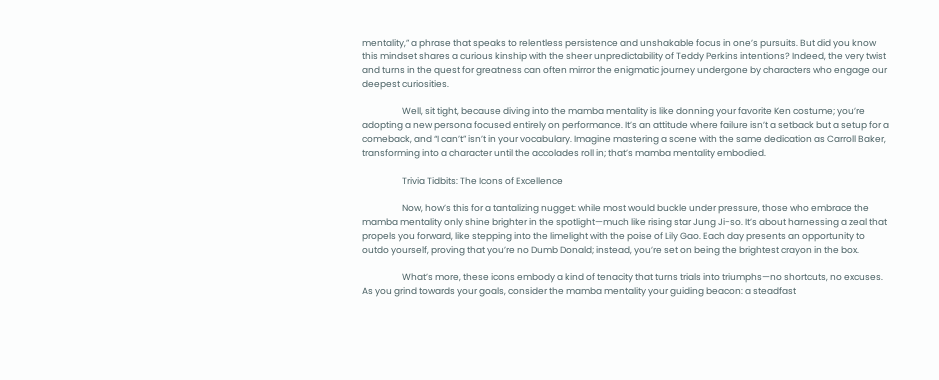mentality,” a phrase that speaks to relentless persistence and unshakable focus in one’s pursuits. But did you know this mindset shares a curious kinship with the sheer unpredictability of Teddy Perkins intentions? Indeed, the very twist and turns in the quest for greatness can often mirror the enigmatic journey undergone by characters who engage our deepest curiosities.

                    Well, sit tight, because diving into the mamba mentality is like donning your favorite Ken costume; you’re adopting a new persona focused entirely on performance. It’s an attitude where failure isn’t a setback but a setup for a comeback, and “I can’t” isn’t in your vocabulary. Imagine mastering a scene with the same dedication as Carroll Baker, transforming into a character until the accolades roll in; that’s mamba mentality embodied.

                    Trivia Tidbits: The Icons of Excellence

                    Now, how’s this for a tantalizing nugget: while most would buckle under pressure, those who embrace the mamba mentality only shine brighter in the spotlight—much like rising star Jung Ji-so. It’s about harnessing a zeal that propels you forward, like stepping into the limelight with the poise of Lily Gao. Each day presents an opportunity to outdo yourself, proving that you’re no Dumb Donald; instead, you’re set on being the brightest crayon in the box.

                    What’s more, these icons embody a kind of tenacity that turns trials into triumphs—no shortcuts, no excuses. As you grind towards your goals, consider the mamba mentality your guiding beacon: a steadfast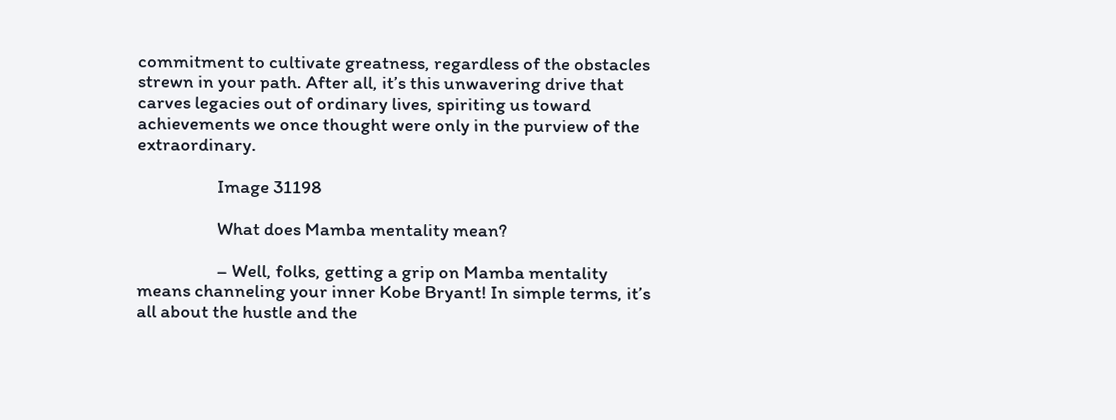commitment to cultivate greatness, regardless of the obstacles strewn in your path. After all, it’s this unwavering drive that carves legacies out of ordinary lives, spiriting us toward achievements we once thought were only in the purview of the extraordinary.

                    Image 31198

                    What does Mamba mentality mean?

                    – Well, folks, getting a grip on Mamba mentality means channeling your inner Kobe Bryant! In simple terms, it’s all about the hustle and the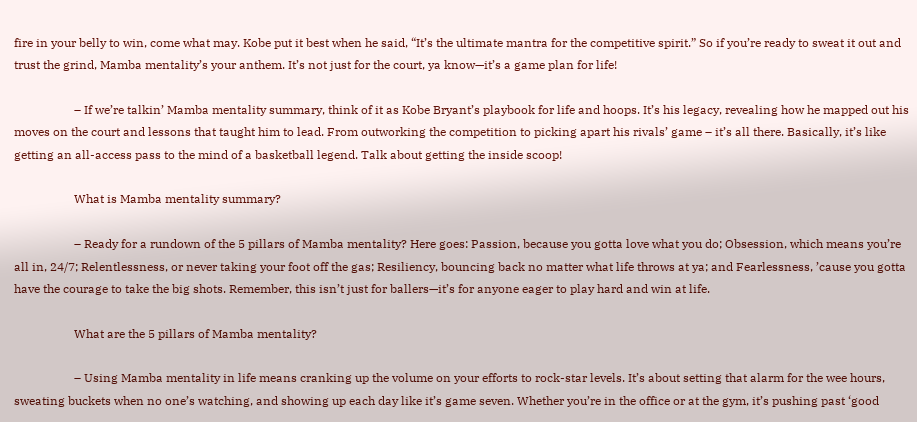fire in your belly to win, come what may. Kobe put it best when he said, “It’s the ultimate mantra for the competitive spirit.” So if you’re ready to sweat it out and trust the grind, Mamba mentality’s your anthem. It’s not just for the court, ya know—it’s a game plan for life!

                    – If we’re talkin’ Mamba mentality summary, think of it as Kobe Bryant’s playbook for life and hoops. It’s his legacy, revealing how he mapped out his moves on the court and lessons that taught him to lead. From outworking the competition to picking apart his rivals’ game – it’s all there. Basically, it’s like getting an all-access pass to the mind of a basketball legend. Talk about getting the inside scoop!

                    What is Mamba mentality summary?

                    – Ready for a rundown of the 5 pillars of Mamba mentality? Here goes: Passion, because you gotta love what you do; Obsession, which means you’re all in, 24/7; Relentlessness, or never taking your foot off the gas; Resiliency, bouncing back no matter what life throws at ya; and Fearlessness, ’cause you gotta have the courage to take the big shots. Remember, this isn’t just for ballers—it’s for anyone eager to play hard and win at life.

                    What are the 5 pillars of Mamba mentality?

                    – Using Mamba mentality in life means cranking up the volume on your efforts to rock-star levels. It’s about setting that alarm for the wee hours, sweating buckets when no one’s watching, and showing up each day like it’s game seven. Whether you’re in the office or at the gym, it’s pushing past ‘good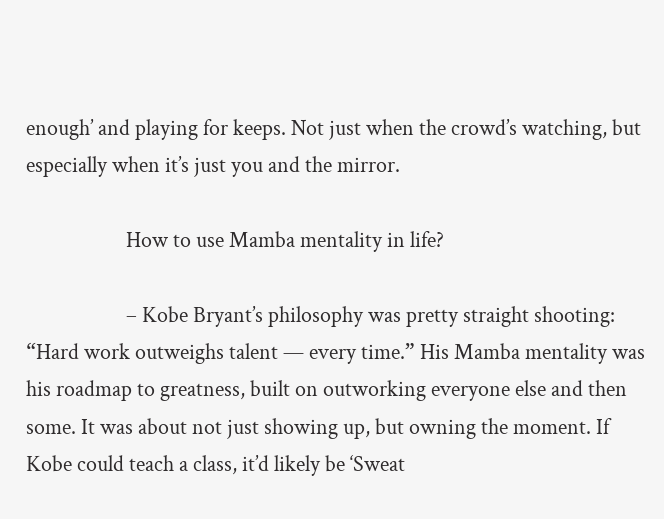enough’ and playing for keeps. Not just when the crowd’s watching, but especially when it’s just you and the mirror.

                    How to use Mamba mentality in life?

                    – Kobe Bryant’s philosophy was pretty straight shooting: “Hard work outweighs talent — every time.” His Mamba mentality was his roadmap to greatness, built on outworking everyone else and then some. It was about not just showing up, but owning the moment. If Kobe could teach a class, it’d likely be ‘Sweat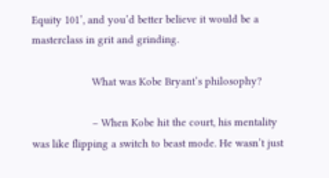Equity 101’, and you’d better believe it would be a masterclass in grit and grinding.

                    What was Kobe Bryant’s philosophy?

                    – When Kobe hit the court, his mentality was like flipping a switch to beast mode. He wasn’t just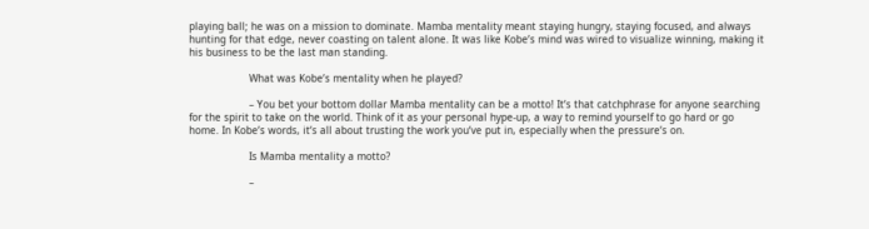playing ball; he was on a mission to dominate. Mamba mentality meant staying hungry, staying focused, and always hunting for that edge, never coasting on talent alone. It was like Kobe’s mind was wired to visualize winning, making it his business to be the last man standing.

                    What was Kobe’s mentality when he played?

                    – You bet your bottom dollar Mamba mentality can be a motto! It’s that catchphrase for anyone searching for the spirit to take on the world. Think of it as your personal hype-up, a way to remind yourself to go hard or go home. In Kobe’s words, it’s all about trusting the work you’ve put in, especially when the pressure’s on.

                    Is Mamba mentality a motto?

                    –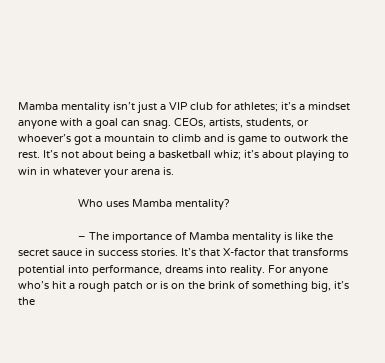Mamba mentality isn’t just a VIP club for athletes; it’s a mindset anyone with a goal can snag. CEOs, artists, students, or whoever’s got a mountain to climb and is game to outwork the rest. It’s not about being a basketball whiz; it’s about playing to win in whatever your arena is.

                    Who uses Mamba mentality?

                    – The importance of Mamba mentality is like the secret sauce in success stories. It’s that X-factor that transforms potential into performance, dreams into reality. For anyone who’s hit a rough patch or is on the brink of something big, it’s the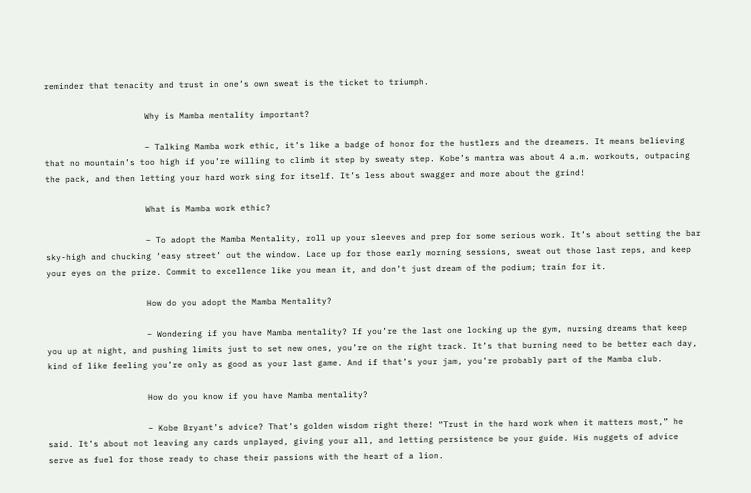reminder that tenacity and trust in one’s own sweat is the ticket to triumph.

                    Why is Mamba mentality important?

                    – Talking Mamba work ethic, it’s like a badge of honor for the hustlers and the dreamers. It means believing that no mountain’s too high if you’re willing to climb it step by sweaty step. Kobe’s mantra was about 4 a.m. workouts, outpacing the pack, and then letting your hard work sing for itself. It’s less about swagger and more about the grind!

                    What is Mamba work ethic?

                    – To adopt the Mamba Mentality, roll up your sleeves and prep for some serious work. It’s about setting the bar sky-high and chucking ‘easy street’ out the window. Lace up for those early morning sessions, sweat out those last reps, and keep your eyes on the prize. Commit to excellence like you mean it, and don’t just dream of the podium; train for it.

                    How do you adopt the Mamba Mentality?

                    – Wondering if you have Mamba mentality? If you’re the last one locking up the gym, nursing dreams that keep you up at night, and pushing limits just to set new ones, you’re on the right track. It’s that burning need to be better each day, kind of like feeling you’re only as good as your last game. And if that’s your jam, you’re probably part of the Mamba club.

                    How do you know if you have Mamba mentality?

                    – Kobe Bryant’s advice? That’s golden wisdom right there! “Trust in the hard work when it matters most,” he said. It’s about not leaving any cards unplayed, giving your all, and letting persistence be your guide. His nuggets of advice serve as fuel for those ready to chase their passions with the heart of a lion.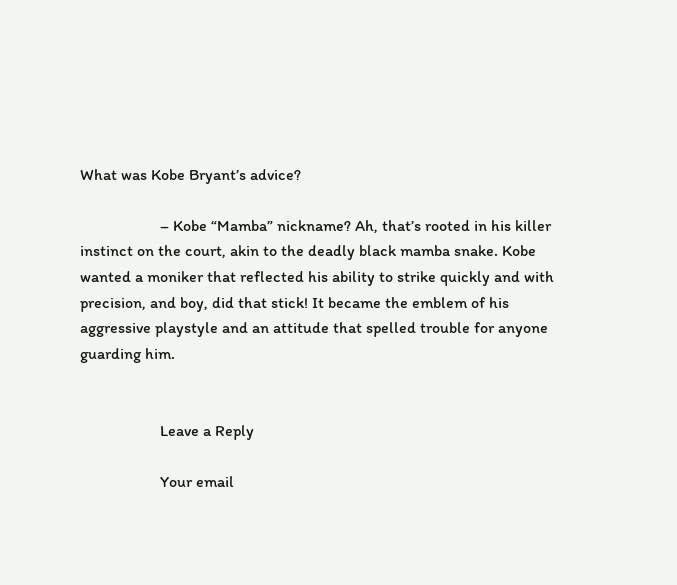What was Kobe Bryant’s advice?

                    – Kobe “Mamba” nickname? Ah, that’s rooted in his killer instinct on the court, akin to the deadly black mamba snake. Kobe wanted a moniker that reflected his ability to strike quickly and with precision, and boy, did that stick! It became the emblem of his aggressive playstyle and an attitude that spelled trouble for anyone guarding him.


                    Leave a Reply

                    Your email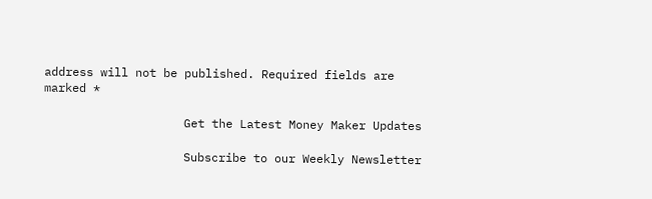address will not be published. Required fields are marked *

                    Get the Latest Money Maker Updates

                    Subscribe to our Weekly Newsletter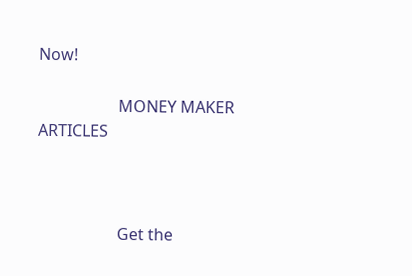Now!

                    MONEY MAKER ARTICLES



                    Get the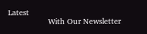Latest
                    With Our Newsletter